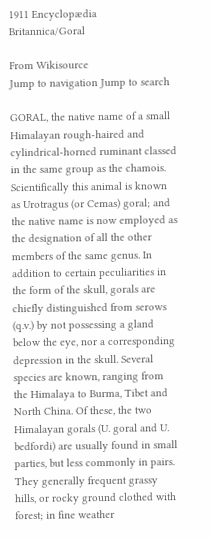1911 Encyclopædia Britannica/Goral

From Wikisource
Jump to navigation Jump to search

GORAL, the native name of a small Himalayan rough-haired and cylindrical-horned ruminant classed in the same group as the chamois. Scientifically this animal is known as Urotragus (or Cemas) goral; and the native name is now employed as the designation of all the other members of the same genus. In addition to certain peculiarities in the form of the skull, gorals are chiefly distinguished from serows (q.v.) by not possessing a gland below the eye, nor a corresponding depression in the skull. Several species are known, ranging from the Himalaya to Burma, Tibet and North China. Of these, the two Himalayan gorals (U. goral and U. bedfordi) are usually found in small parties, but less commonly in pairs. They generally frequent grassy hills, or rocky ground clothed with forest; in fine weather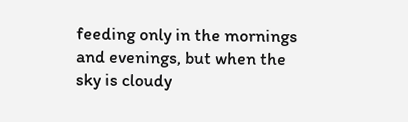feeding only in the mornings and evenings, but when the sky is cloudy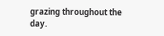grazing throughout the day.